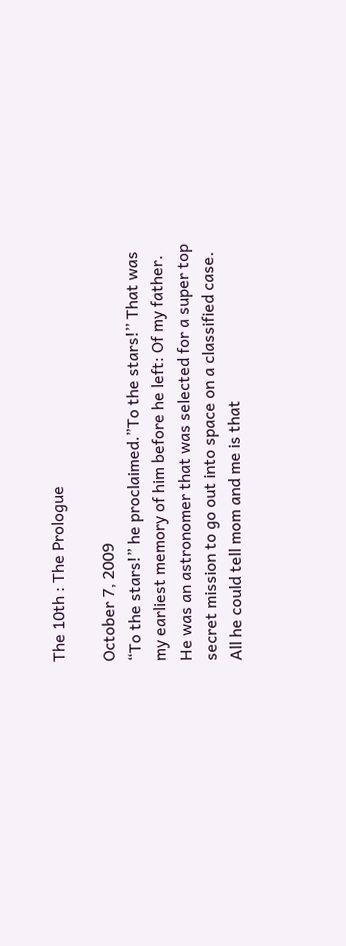The 10th : The Prologue

October 7, 2009
“To the stars!” he proclaimed.”To the stars!’’ That was my earliest memory of him before he left: Of my father. He was an astronomer that was selected for a super top secret mission to go out into space on a classified case. All he could tell mom and me is that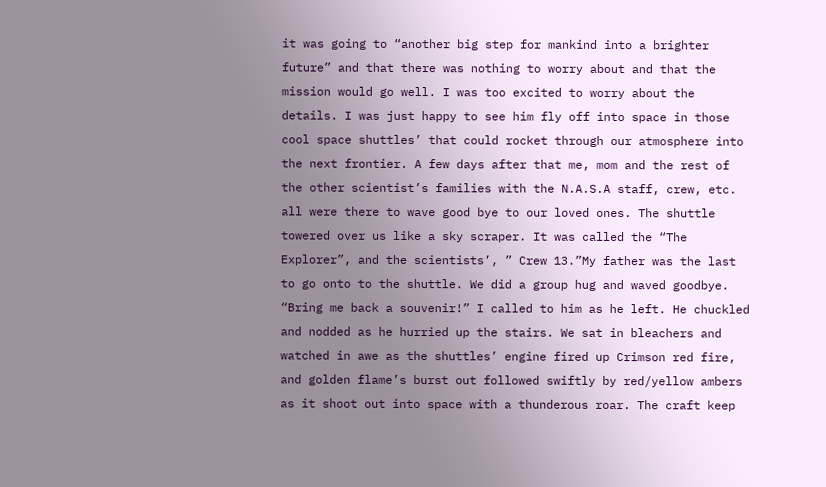it was going to “another big step for mankind into a brighter future” and that there was nothing to worry about and that the mission would go well. I was too excited to worry about the details. I was just happy to see him fly off into space in those cool space shuttles’ that could rocket through our atmosphere into the next frontier. A few days after that me, mom and the rest of the other scientist’s families with the N.A.S.A staff, crew, etc. all were there to wave good bye to our loved ones. The shuttle towered over us like a sky scraper. It was called the “The Explorer”, and the scientists’, ” Crew 13.”My father was the last to go onto to the shuttle. We did a group hug and waved goodbye. “Bring me back a souvenir!” I called to him as he left. He chuckled and nodded as he hurried up the stairs. We sat in bleachers and watched in awe as the shuttles’ engine fired up Crimson red fire, and golden flame’s burst out followed swiftly by red/yellow ambers as it shoot out into space with a thunderous roar. The craft keep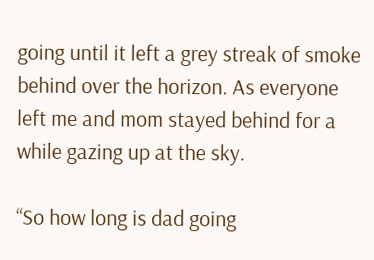going until it left a grey streak of smoke behind over the horizon. As everyone left me and mom stayed behind for a while gazing up at the sky.

“So how long is dad going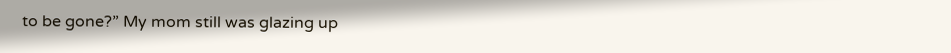to be gone?” My mom still was glazing up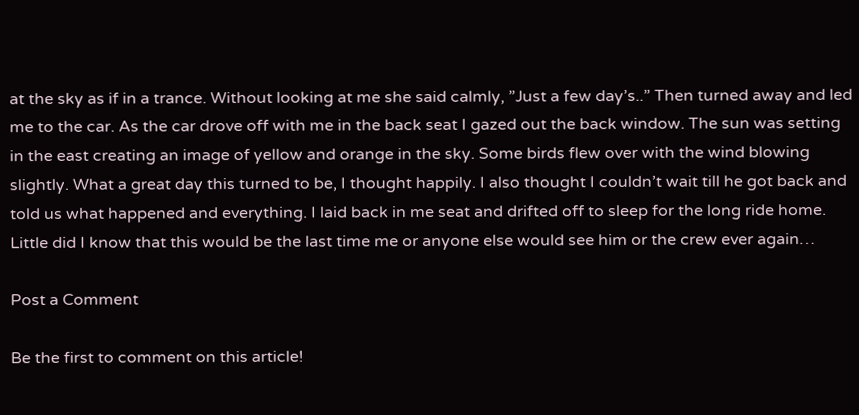at the sky as if in a trance. Without looking at me she said calmly, ”Just a few day’s..” Then turned away and led me to the car. As the car drove off with me in the back seat I gazed out the back window. The sun was setting in the east creating an image of yellow and orange in the sky. Some birds flew over with the wind blowing slightly. What a great day this turned to be, I thought happily. I also thought I couldn’t wait till he got back and told us what happened and everything. I laid back in me seat and drifted off to sleep for the long ride home. Little did I know that this would be the last time me or anyone else would see him or the crew ever again…

Post a Comment

Be the first to comment on this article!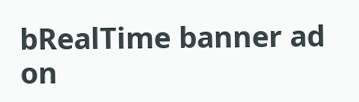bRealTime banner ad on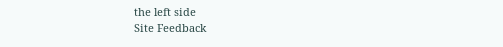the left side
Site Feedback